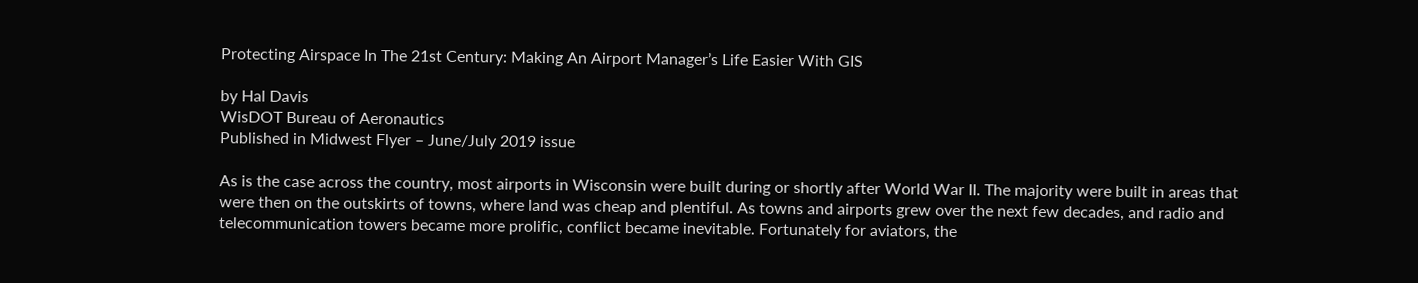Protecting Airspace In The 21st Century: Making An Airport Manager’s Life Easier With GIS

by Hal Davis
WisDOT Bureau of Aeronautics
Published in Midwest Flyer – June/July 2019 issue

As is the case across the country, most airports in Wisconsin were built during or shortly after World War II. The majority were built in areas that were then on the outskirts of towns, where land was cheap and plentiful. As towns and airports grew over the next few decades, and radio and telecommunication towers became more prolific, conflict became inevitable. Fortunately for aviators, the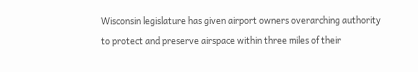Wisconsin legislature has given airport owners overarching authority to protect and preserve airspace within three miles of their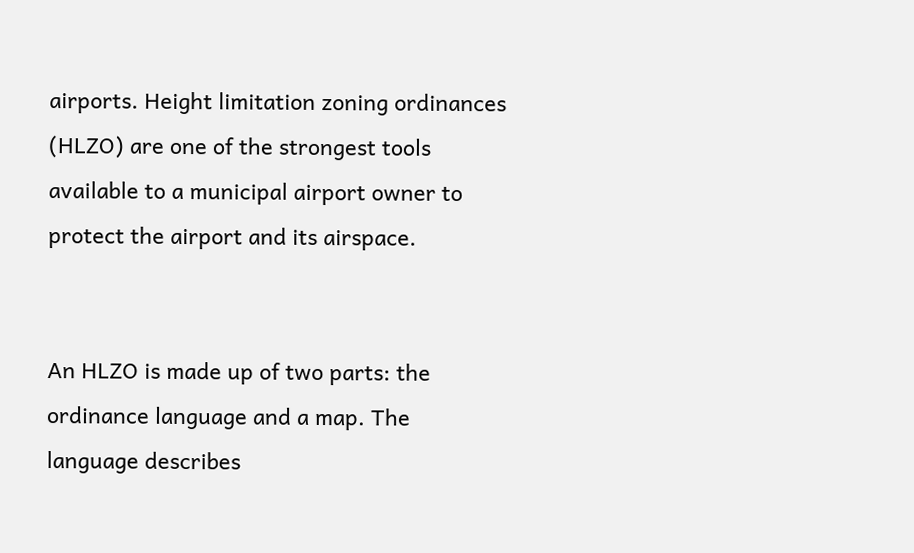airports. Height limitation zoning ordinances (HLZO) are one of the strongest tools available to a municipal airport owner to protect the airport and its airspace.


An HLZO is made up of two parts: the ordinance language and a map. The language describes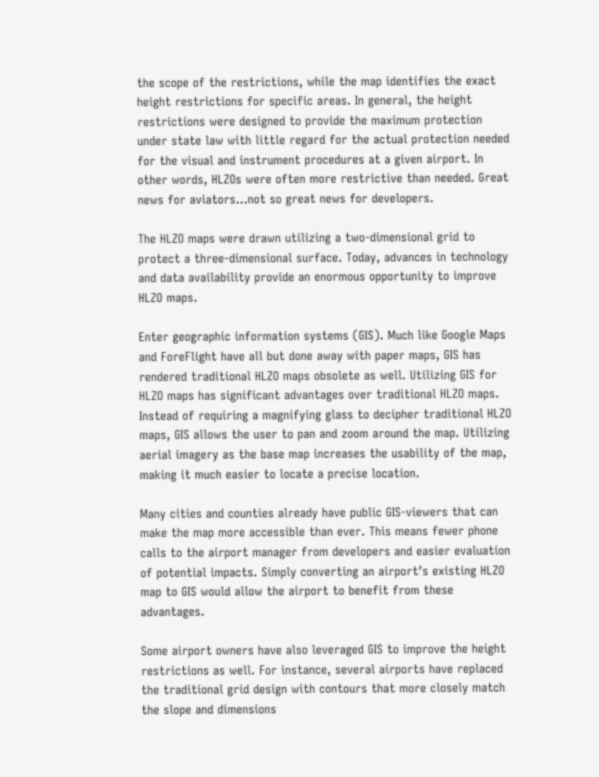the scope of the restrictions, while the map identifies the exact height restrictions for specific areas. In general, the height restrictions were designed to provide the maximum protection under state law with little regard for the actual protection needed for the visual and instrument procedures at a given airport. In other words, HLZOs were often more restrictive than needed. Great news for aviators…not so great news for developers.

The HLZO maps were drawn utilizing a two-dimensional grid to protect a three-dimensional surface. Today, advances in technology and data availability provide an enormous opportunity to improve HLZO maps.

Enter geographic information systems (GIS). Much like Google Maps and ForeFlight have all but done away with paper maps, GIS has rendered traditional HLZO maps obsolete as well. Utilizing GIS for HLZO maps has significant advantages over traditional HLZO maps. Instead of requiring a magnifying glass to decipher traditional HLZO maps, GIS allows the user to pan and zoom around the map. Utilizing aerial imagery as the base map increases the usability of the map, making it much easier to locate a precise location.

Many cities and counties already have public GIS-viewers that can make the map more accessible than ever. This means fewer phone calls to the airport manager from developers and easier evaluation of potential impacts. Simply converting an airport’s existing HLZO map to GIS would allow the airport to benefit from these advantages.

Some airport owners have also leveraged GIS to improve the height restrictions as well. For instance, several airports have replaced the traditional grid design with contours that more closely match the slope and dimensions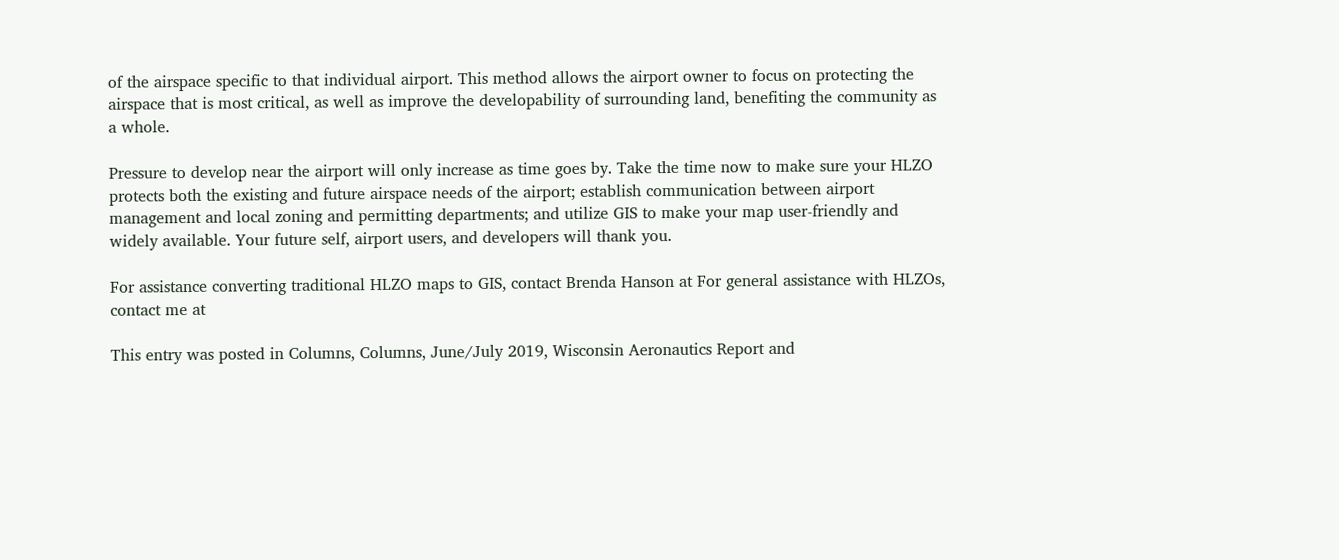of the airspace specific to that individual airport. This method allows the airport owner to focus on protecting the airspace that is most critical, as well as improve the developability of surrounding land, benefiting the community as a whole.

Pressure to develop near the airport will only increase as time goes by. Take the time now to make sure your HLZO protects both the existing and future airspace needs of the airport; establish communication between airport management and local zoning and permitting departments; and utilize GIS to make your map user-friendly and widely available. Your future self, airport users, and developers will thank you.

For assistance converting traditional HLZO maps to GIS, contact Brenda Hanson at For general assistance with HLZOs, contact me at

This entry was posted in Columns, Columns, June/July 2019, Wisconsin Aeronautics Report and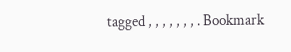tagged , , , , , , , . Bookmark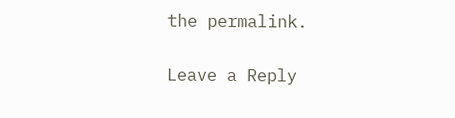the permalink.

Leave a Reply